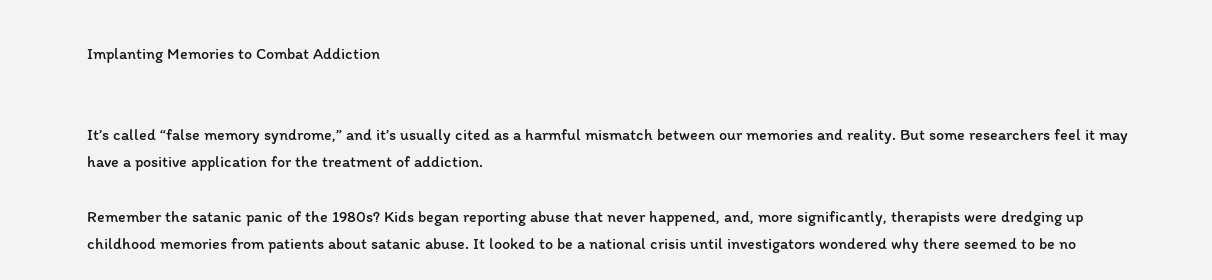Implanting Memories to Combat Addiction


It’s called “false memory syndrome,” and it’s usually cited as a harmful mismatch between our memories and reality. But some researchers feel it may have a positive application for the treatment of addiction.

Remember the satanic panic of the 1980s? Kids began reporting abuse that never happened, and, more significantly, therapists were dredging up childhood memories from patients about satanic abuse. It looked to be a national crisis until investigators wondered why there seemed to be no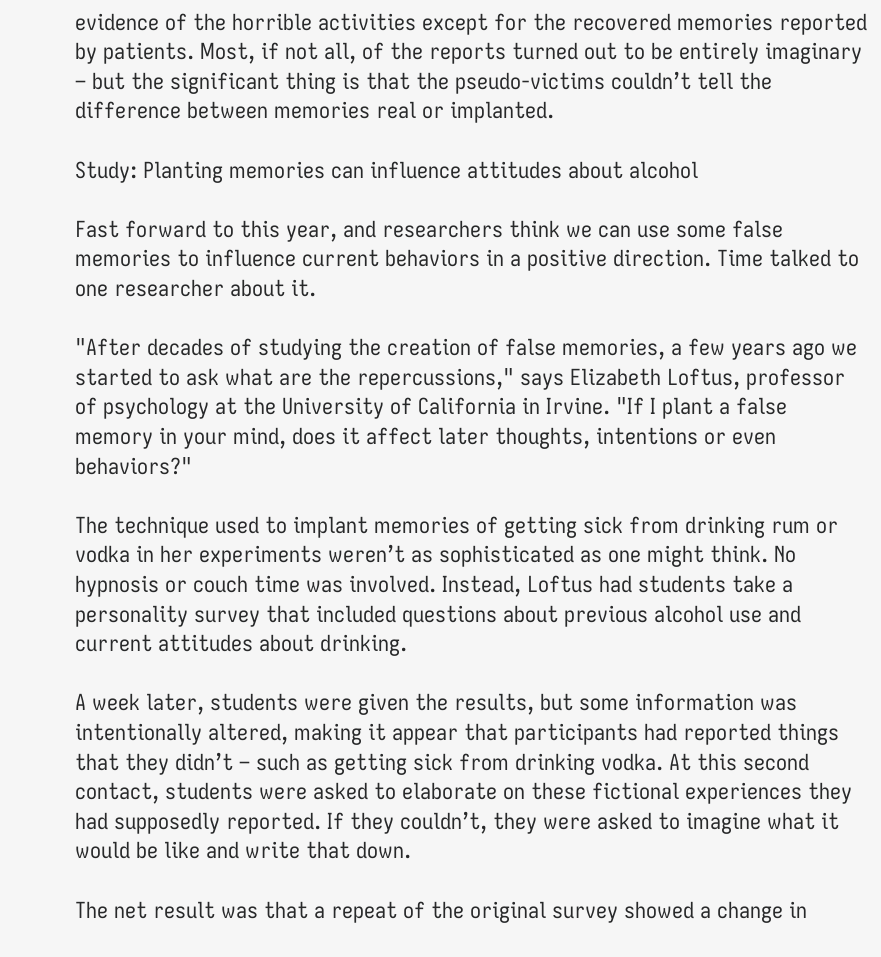evidence of the horrible activities except for the recovered memories reported by patients. Most, if not all, of the reports turned out to be entirely imaginary – but the significant thing is that the pseudo-victims couldn’t tell the difference between memories real or implanted.

Study: Planting memories can influence attitudes about alcohol

Fast forward to this year, and researchers think we can use some false memories to influence current behaviors in a positive direction. Time talked to one researcher about it.

"After decades of studying the creation of false memories, a few years ago we started to ask what are the repercussions," says Elizabeth Loftus, professor of psychology at the University of California in Irvine. "If I plant a false memory in your mind, does it affect later thoughts, intentions or even behaviors?"

The technique used to implant memories of getting sick from drinking rum or vodka in her experiments weren’t as sophisticated as one might think. No hypnosis or couch time was involved. Instead, Loftus had students take a personality survey that included questions about previous alcohol use and current attitudes about drinking.

A week later, students were given the results, but some information was intentionally altered, making it appear that participants had reported things that they didn’t – such as getting sick from drinking vodka. At this second contact, students were asked to elaborate on these fictional experiences they had supposedly reported. If they couldn’t, they were asked to imagine what it would be like and write that down.

The net result was that a repeat of the original survey showed a change in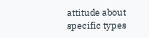attitude about specific types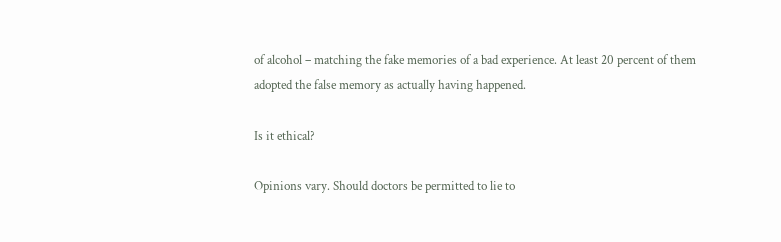of alcohol – matching the fake memories of a bad experience. At least 20 percent of them adopted the false memory as actually having happened.

Is it ethical?

Opinions vary. Should doctors be permitted to lie to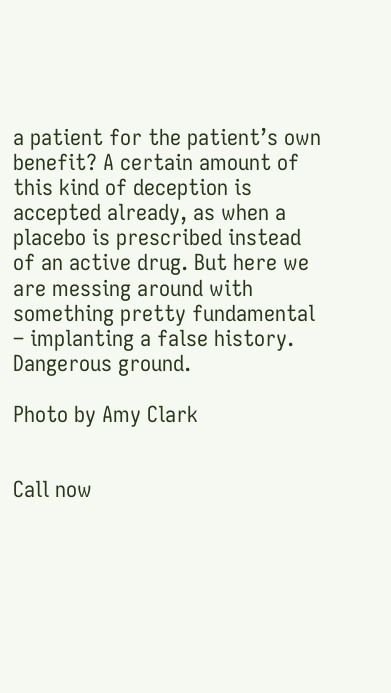a patient for the patient’s own benefit? A certain amount of this kind of deception is accepted already, as when a placebo is prescribed instead of an active drug. But here we are messing around with something pretty fundamental – implanting a false history. Dangerous ground.

Photo by Amy Clark


Call now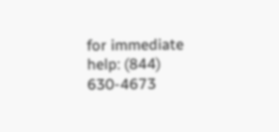for immediate help: (844) 630-4673